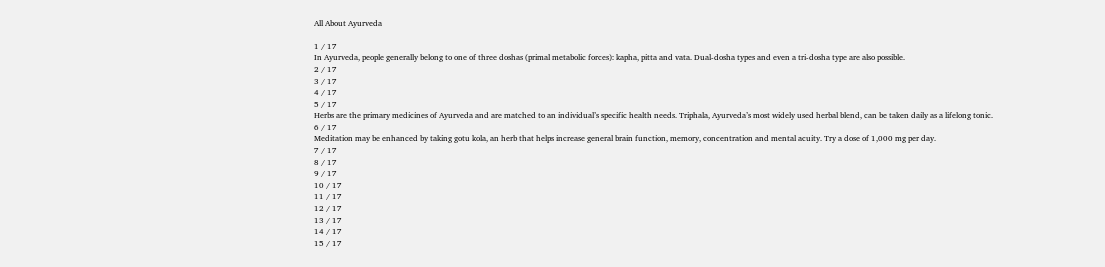All About Ayurveda

1 / 17
In Ayurveda, people generally belong to one of three doshas (primal metabolic forces): kapha, pitta and vata. Dual-dosha types and even a tri-dosha type are also possible.
2 / 17
3 / 17
4 / 17
5 / 17
Herbs are the primary medicines of Ayurveda and are matched to an individual’s specific health needs. Triphala, Ayurveda’s most widely used herbal blend, can be taken daily as a lifelong tonic.
6 / 17
Meditation may be enhanced by taking gotu kola, an herb that helps increase general brain function, memory, concentration and mental acuity. Try a dose of 1,000 mg per day.
7 / 17
8 / 17
9 / 17
10 / 17
11 / 17
12 / 17
13 / 17
14 / 17
15 / 17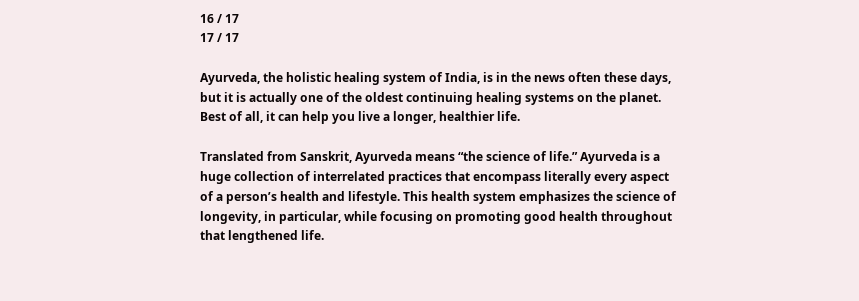16 / 17
17 / 17

Ayurveda, the holistic healing system of India, is in the news often these days, but it is actually one of the oldest continuing healing systems on the planet. Best of all, it can help you live a longer, healthier life.

Translated from Sanskrit, Ayurveda means “the science of life.” Ayurveda is a huge collection of interrelated practices that encompass literally every aspect of a person’s health and lifestyle. This health system emphasizes the science of longevity, in particular, while focusing on promoting good health throughout that lengthened life.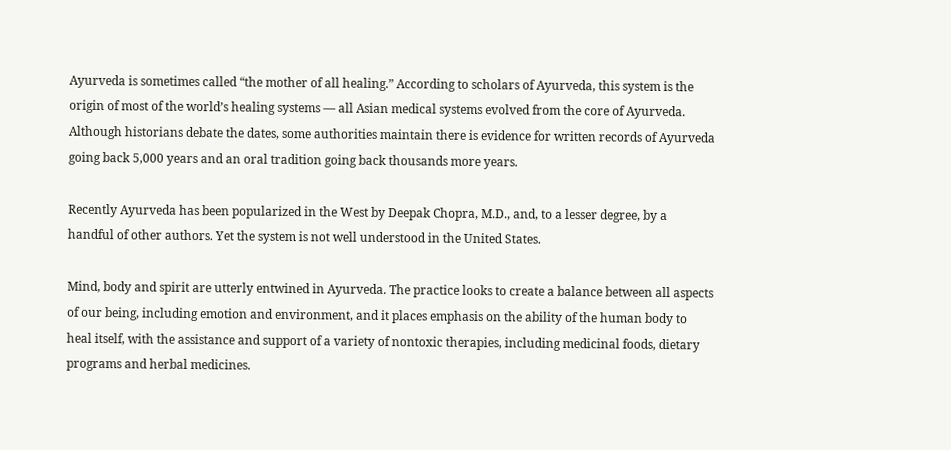Ayurveda is sometimes called “the mother of all healing.” According to scholars of Ayurveda, this system is the origin of most of the world’s healing systems — all Asian medical systems evolved from the core of Ayurveda. Although historians debate the dates, some authorities maintain there is evidence for written records of Ayurveda going back 5,000 years and an oral tradition going back thousands more years.

Recently Ayurveda has been popularized in the West by Deepak Chopra, M.D., and, to a lesser degree, by a handful of other authors. Yet the system is not well understood in the United States.

Mind, body and spirit are utterly entwined in Ayurveda. The practice looks to create a balance between all aspects of our being, including emotion and environment, and it places emphasis on the ability of the human body to heal itself, with the assistance and support of a variety of nontoxic therapies, including medicinal foods, dietary programs and herbal medicines.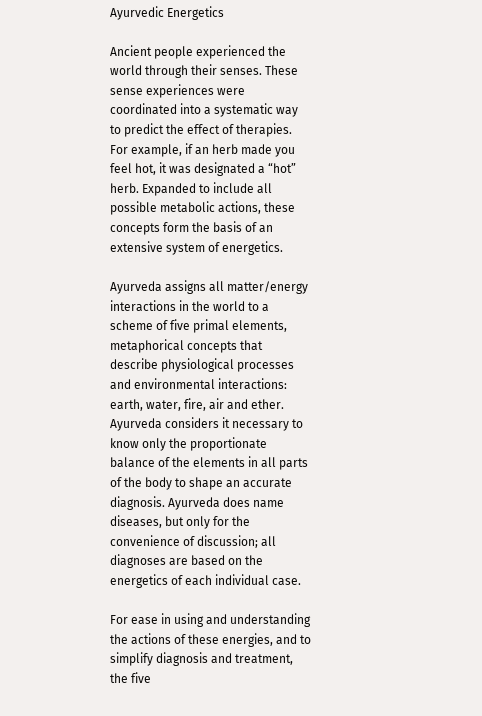Ayurvedic Energetics

Ancient people experienced the world through their senses. These sense experiences were coordinated into a systematic way to predict the effect of therapies. For example, if an herb made you feel hot, it was designated a “hot” herb. Expanded to include all possible metabolic actions, these concepts form the basis of an extensive system of energetics.

Ayurveda assigns all matter/energy interactions in the world to a scheme of five primal elements, metaphorical concepts that describe physiological processes and environmental interactions: earth, water, fire, air and ether. Ayurveda considers it necessary to know only the proportionate balance of the elements in all parts of the body to shape an accurate diagnosis. Ayurveda does name diseases, but only for the convenience of discussion; all diagnoses are based on the energetics of each individual case.

For ease in using and understanding the actions of these energies, and to simplify diagnosis and treatment, the five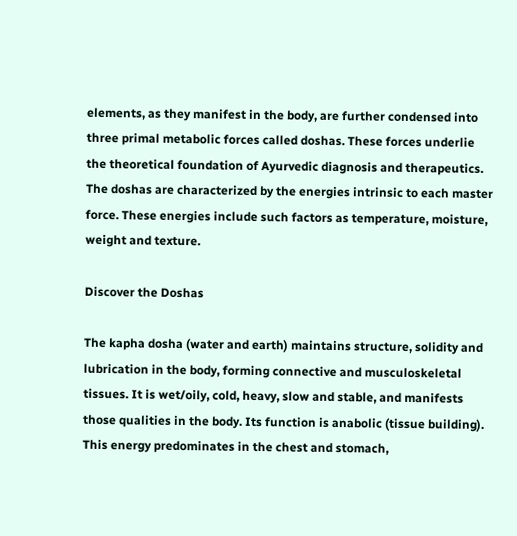elements, as they manifest in the body, are further condensed into three primal metabolic forces called doshas. These forces underlie the theoretical foundation of Ayurvedic diagnosis and therapeutics. The doshas are characterized by the energies intrinsic to each master force. These energies include such factors as temperature, moisture, weight and texture.

Discover the Doshas

The kapha dosha (water and earth) maintains structure, solidity and lubrication in the body, forming connective and musculoskeletal tissues. It is wet/oily, cold, heavy, slow and stable, and manifests those qualities in the body. Its function is anabolic (tissue building). This energy predominates in the chest and stomach,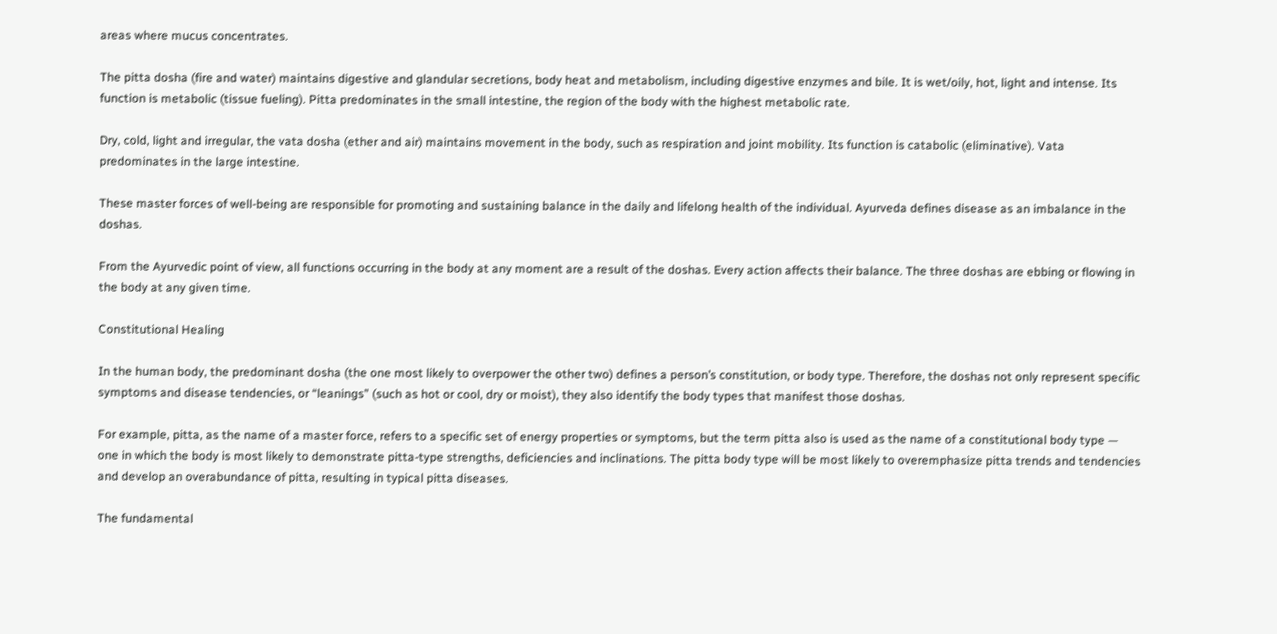areas where mucus concentrates.

The pitta dosha (fire and water) maintains digestive and glandular secretions, body heat and metabolism, including digestive enzymes and bile. It is wet/oily, hot, light and intense. Its function is metabolic (tissue fueling). Pitta predominates in the small intestine, the region of the body with the highest metabolic rate.

Dry, cold, light and irregular, the vata dosha (ether and air) maintains movement in the body, such as respiration and joint mobility. Its function is catabolic (eliminative). Vata predominates in the large intestine.

These master forces of well-being are responsible for promoting and sustaining balance in the daily and lifelong health of the individual. Ayurveda defines disease as an imbalance in the doshas.

From the Ayurvedic point of view, all functions occurring in the body at any moment are a result of the doshas. Every action affects their balance. The three doshas are ebbing or flowing in the body at any given time.

Constitutional Healing

In the human body, the predominant dosha (the one most likely to overpower the other two) defines a person’s constitution, or body type. Therefore, the doshas not only represent specific symptoms and disease tendencies, or “leanings” (such as hot or cool, dry or moist), they also identify the body types that manifest those doshas.

For example, pitta, as the name of a master force, refers to a specific set of energy properties or symptoms, but the term pitta also is used as the name of a constitutional body type — one in which the body is most likely to demonstrate pitta-type strengths, deficiencies and inclinations. The pitta body type will be most likely to overemphasize pitta trends and tendencies and develop an overabundance of pitta, resulting in typical pitta diseases.

The fundamental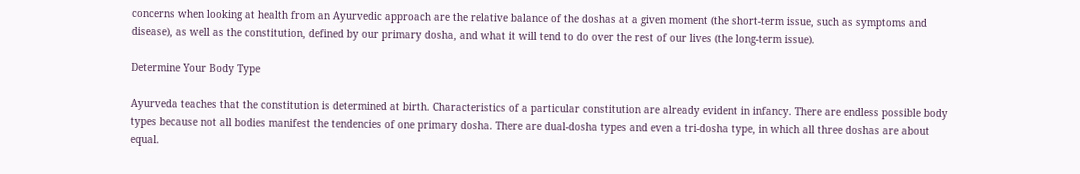concerns when looking at health from an Ayurvedic approach are the relative balance of the doshas at a given moment (the short-term issue, such as symptoms and disease), as well as the constitution, defined by our primary dosha, and what it will tend to do over the rest of our lives (the long-term issue).

Determine Your Body Type

Ayurveda teaches that the constitution is determined at birth. Characteristics of a particular constitution are already evident in infancy. There are endless possible body types because not all bodies manifest the tendencies of one primary dosha. There are dual-dosha types and even a tri-dosha type, in which all three doshas are about equal.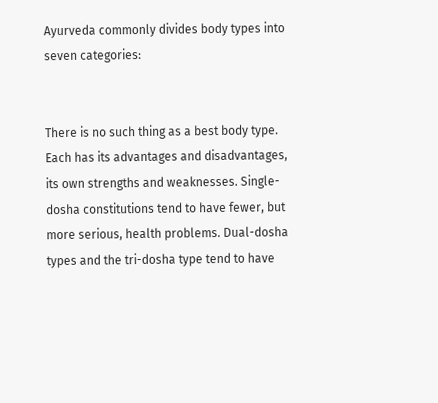Ayurveda commonly divides body types into seven categories:


There is no such thing as a best body type. Each has its advantages and disadvantages, its own strengths and weaknesses. Single-dosha constitutions tend to have fewer, but more serious, health problems. Dual-dosha types and the tri-dosha type tend to have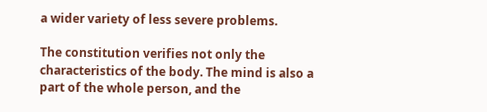a wider variety of less severe problems.

The constitution verifies not only the characteristics of the body. The mind is also a part of the whole person, and the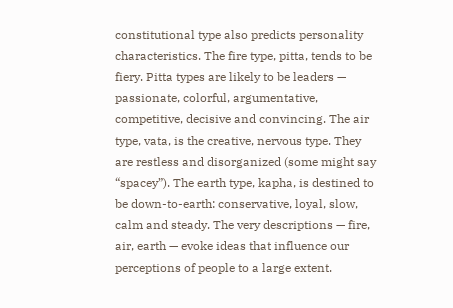constitutional type also predicts personality characteristics. The fire type, pitta, tends to be fiery. Pitta types are likely to be leaders — passionate, colorful, argumentative, competitive, decisive and convincing. The air type, vata, is the creative, nervous type. They are restless and disorganized (some might say “spacey”). The earth type, kapha, is destined to be down-to-earth: conservative, loyal, slow, calm and steady. The very descriptions — fire, air, earth — evoke ideas that influence our perceptions of people to a large extent.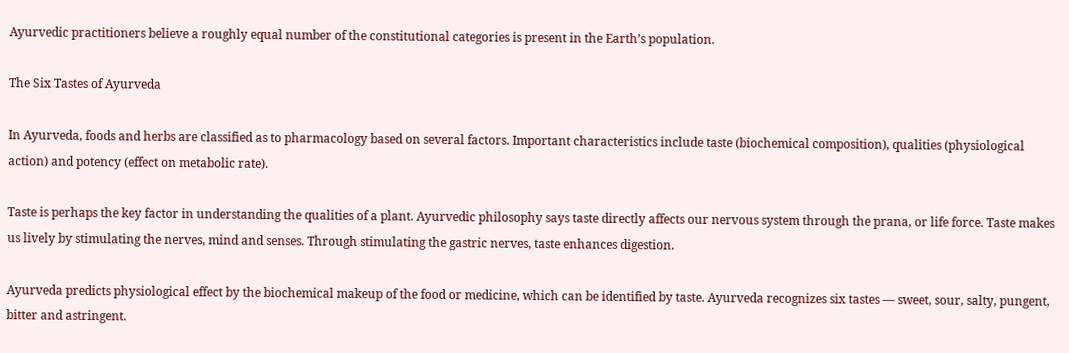Ayurvedic practitioners believe a roughly equal number of the constitutional categories is present in the Earth’s population.

The Six Tastes of Ayurveda

In Ayurveda, foods and herbs are classified as to pharmacology based on several factors. Important characteristics include taste (biochemical composition), qualities (physiological action) and potency (effect on metabolic rate).

Taste is perhaps the key factor in understanding the qualities of a plant. Ayurvedic philosophy says taste directly affects our nervous system through the prana, or life force. Taste makes us lively by stimulating the nerves, mind and senses. Through stimulating the gastric nerves, taste enhances digestion.

Ayurveda predicts physiological effect by the biochemical makeup of the food or medicine, which can be identified by taste. Ayurveda recognizes six tastes — sweet, sour, salty, pungent, bitter and astringent.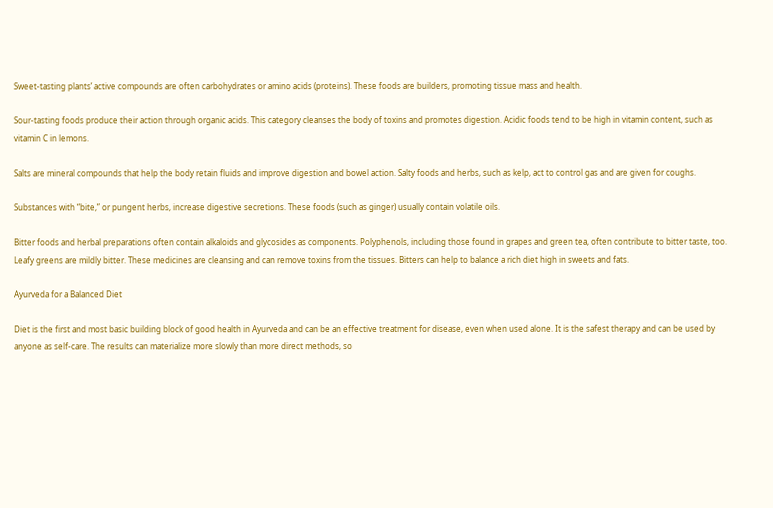Sweet-tasting plants’ active compounds are often carbohydrates or amino acids (proteins). These foods are builders, promoting tissue mass and health.

Sour-tasting foods produce their action through organic acids. This category cleanses the body of toxins and promotes digestion. Acidic foods tend to be high in vitamin content, such as vitamin C in lemons.

Salts are mineral compounds that help the body retain fluids and improve digestion and bowel action. Salty foods and herbs, such as kelp, act to control gas and are given for coughs.

Substances with “bite,” or pungent herbs, increase digestive secretions. These foods (such as ginger) usually contain volatile oils.

Bitter foods and herbal preparations often contain alkaloids and glycosides as components. Polyphenols, including those found in grapes and green tea, often contribute to bitter taste, too. Leafy greens are mildly bitter. These medicines are cleansing and can remove toxins from the tissues. Bitters can help to balance a rich diet high in sweets and fats.

Ayurveda for a Balanced Diet

Diet is the first and most basic building block of good health in Ayurveda and can be an effective treatment for disease, even when used alone. It is the safest therapy and can be used by anyone as self-care. The results can materialize more slowly than more direct methods, so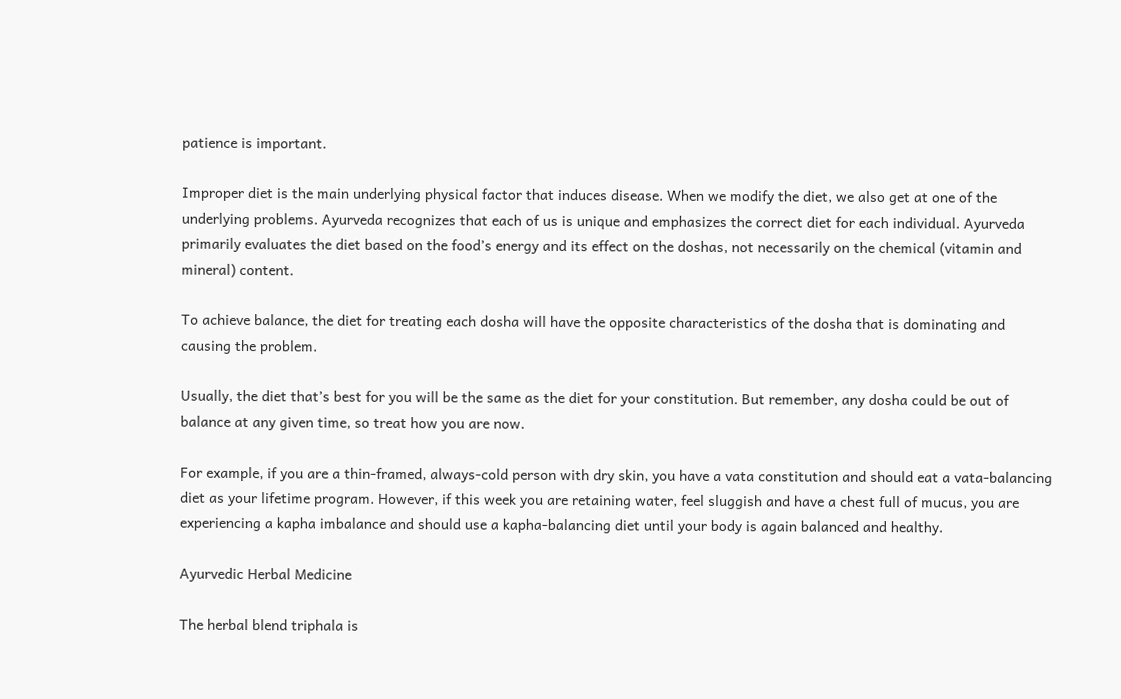patience is important.

Improper diet is the main underlying physical factor that induces disease. When we modify the diet, we also get at one of the underlying problems. Ayurveda recognizes that each of us is unique and emphasizes the correct diet for each individual. Ayurveda primarily evaluates the diet based on the food’s energy and its effect on the doshas, not necessarily on the chemical (vitamin and mineral) content.

To achieve balance, the diet for treating each dosha will have the opposite characteristics of the dosha that is dominating and causing the problem.

Usually, the diet that’s best for you will be the same as the diet for your constitution. But remember, any dosha could be out of balance at any given time, so treat how you are now.

For example, if you are a thin-framed, always-cold person with dry skin, you have a vata constitution and should eat a vata-balancing diet as your lifetime program. However, if this week you are retaining water, feel sluggish and have a chest full of mucus, you are experiencing a kapha imbalance and should use a kapha-balancing diet until your body is again balanced and healthy.

Ayurvedic Herbal Medicine

The herbal blend triphala is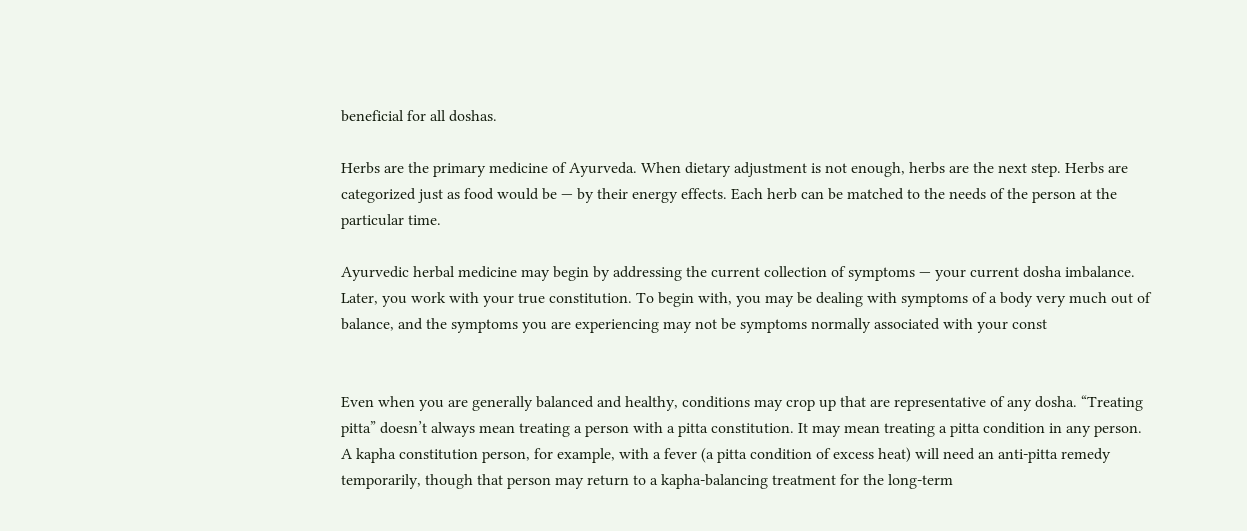beneficial for all doshas.

Herbs are the primary medicine of Ayurveda. When dietary adjustment is not enough, herbs are the next step. Herbs are categorized just as food would be — by their energy effects. Each herb can be matched to the needs of the person at the particular time.

Ayurvedic herbal medicine may begin by addressing the current collection of symptoms — your current dosha imbalance. Later, you work with your true constitution. To begin with, you may be dealing with symptoms of a body very much out of balance, and the symptoms you are experiencing may not be symptoms normally associated with your const


Even when you are generally balanced and healthy, conditions may crop up that are representative of any dosha. “Treating pitta” doesn’t always mean treating a person with a pitta constitution. It may mean treating a pitta condition in any person. A kapha constitution person, for example, with a fever (a pitta condition of excess heat) will need an anti-pitta remedy temporarily, though that person may return to a kapha-balancing treatment for the long-term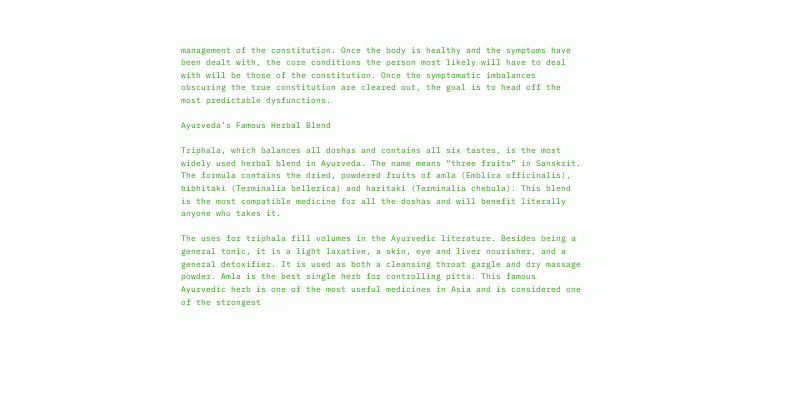management of the constitution. Once the body is healthy and the symptoms have been dealt with, the core conditions the person most likely will have to deal with will be those of the constitution. Once the symptomatic imbalances obscuring the true constitution are cleared out, the goal is to head off the most predictable dysfunctions.

Ayurveda’s Famous Herbal Blend

Triphala, which balances all doshas and contains all six tastes, is the most widely used herbal blend in Ayurveda. The name means “three fruits” in Sanskrit. The formula contains the dried, powdered fruits of amla (Emblica officinalis), bibhitaki (Terminalia bellerica) and haritaki (Terminalia chebula). This blend is the most compatible medicine for all the doshas and will benefit literally anyone who takes it.

The uses for triphala fill volumes in the Ayurvedic literature. Besides being a general tonic, it is a light laxative, a skin, eye and liver nourisher, and a general detoxifier. It is used as both a cleansing throat gargle and dry massage powder. Amla is the best single herb for controlling pitta. This famous Ayurvedic herb is one of the most useful medicines in Asia and is considered one of the strongest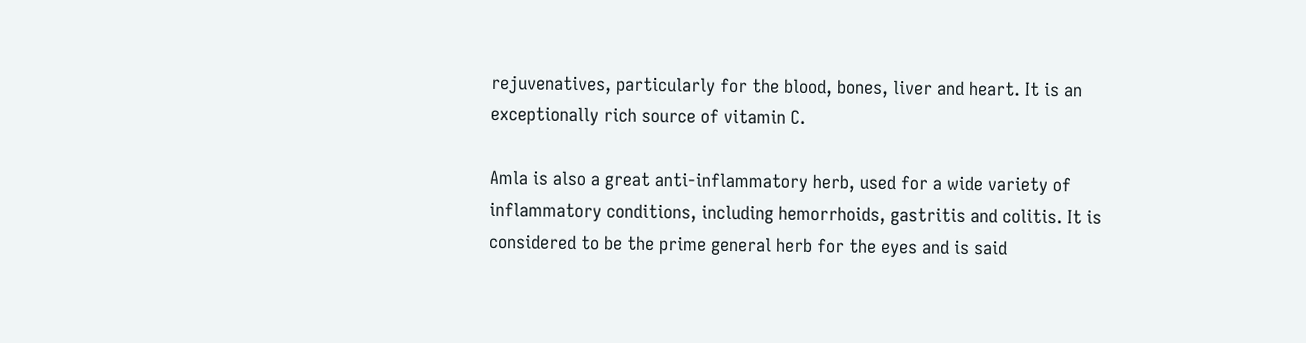rejuvenatives, particularly for the blood, bones, liver and heart. It is an exceptionally rich source of vitamin C.

Amla is also a great anti-inflammatory herb, used for a wide variety of inflammatory conditions, including hemorrhoids, gastritis and colitis. It is considered to be the prime general herb for the eyes and is said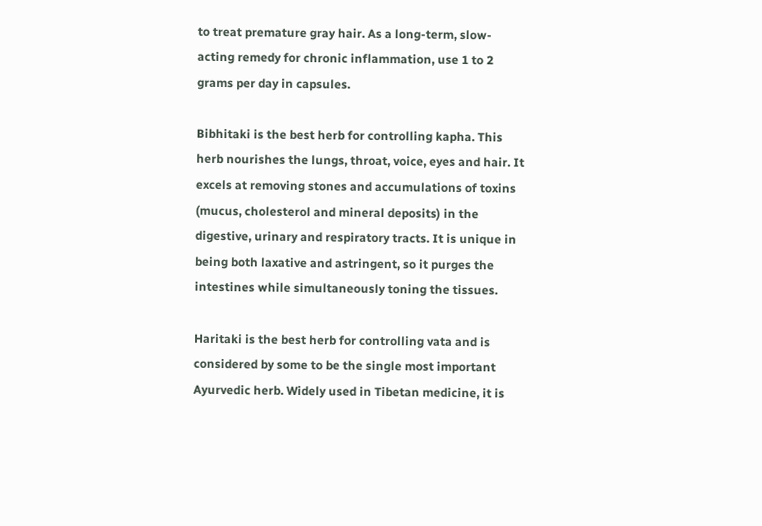to treat premature gray hair. As a long-term, slow-acting remedy for chronic inflammation, use 1 to 2 grams per day in capsules.

Bibhitaki is the best herb for controlling kapha. This herb nourishes the lungs, throat, voice, eyes and hair. It excels at removing stones and accumulations of toxins (mucus, cholesterol and mineral deposits) in the digestive, urinary and respiratory tracts. It is unique in being both laxative and astringent, so it purges the intestines while simultaneously toning the tissues.

Haritaki is the best herb for controlling vata and is considered by some to be the single most important Ayurvedic herb. Widely used in Tibetan medicine, it is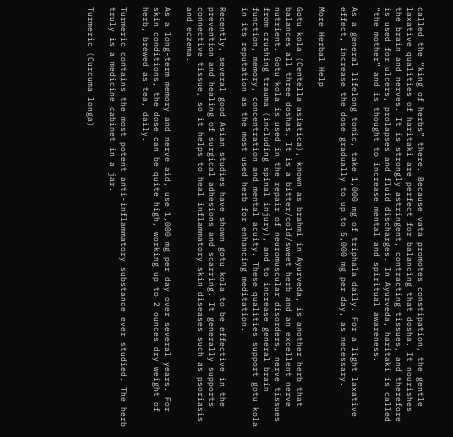called the “king of herbs” there. Because vata promotes constipation, the gentle laxative qualities of haritaki are perfect for balancing that dosha. It nourishes the brain and nerves. It is strongly astringent, contracting tissues, and therefore is used for ulcers, prolapses and fluid discharges. In Ayurveda, haritaki is called “the mother” and is thought to increase mental and spiritual awareness.

As a general lifelong tonic, take 1,000 mg of triphala daily. For a light laxative effect, increase the dose gradually to up to 5,000 mg per day, as necessary.

More Herbal Help

Gotu kola (Centella asiatica), known as brahmi in Ayurveda, is another herb that balances all three doshas. It is a bitter/cold/sweet herb and an excellent nerve nutrient. Gotu kola is used in the repair of neuromuscular disorders, nerve tissues from crushing trauma (including spinal injury), and to increase general brain function, memory, concentration and mental acuity. These qualities support gotu kola in its reputation as the most used herb for enhancing meditation.

Recently, several good Asian studies have shown gotu kola to be effective in the prevention and healing of surgical adhesions and scarring. It generally supports connective tissue, so it helps to heal inflammatory skin diseases such as psoriasis and eczema.

As a long-term memory and nerve aid, use 1,000 mg per day over several years. For skin conditions, the dose can be quite high, working up to 2 ounces dry weight of herb, brewed as tea, daily.

Turmeric contains the most potent anti-inflammatory substance ever studied. The herb truly is a medicine cabinet in a jar.

Turmeric (Curcuma longa)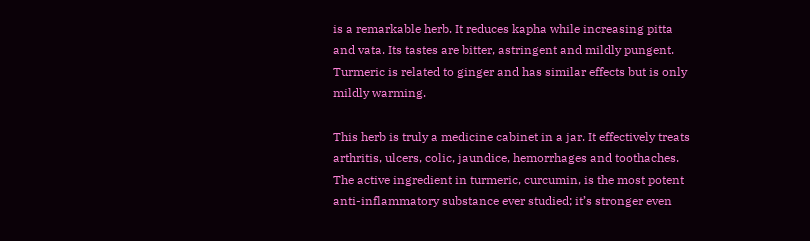is a remarkable herb. It reduces kapha while increasing pitta and vata. Its tastes are bitter, astringent and mildly pungent. Turmeric is related to ginger and has similar effects but is only mildly warming.

This herb is truly a medicine cabinet in a jar. It effectively treats arthritis, ulcers, colic, jaundice, hemorrhages and toothaches. The active ingredient in turmeric, curcumin, is the most potent anti-inflammatory substance ever studied; it’s stronger even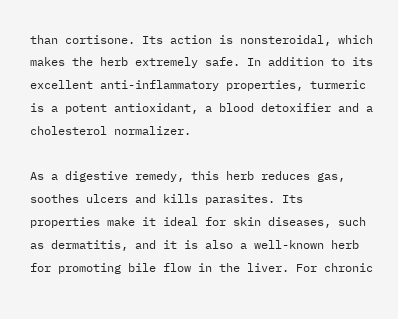than cortisone. Its action is nonsteroidal, which makes the herb extremely safe. In addition to its excellent anti-inflammatory properties, turmeric is a potent antioxidant, a blood detoxifier and a cholesterol normalizer.

As a digestive remedy, this herb reduces gas, soothes ulcers and kills parasites. Its properties make it ideal for skin diseases, such as dermatitis, and it is also a well-known herb for promoting bile flow in the liver. For chronic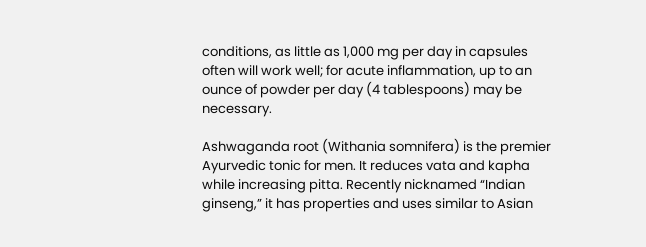conditions, as little as 1,000 mg per day in capsules often will work well; for acute inflammation, up to an ounce of powder per day (4 tablespoons) may be necessary.

Ashwaganda root (Withania somnifera) is the premier Ayurvedic tonic for men. It reduces vata and kapha while increasing pitta. Recently nicknamed “Indian ginseng,” it has properties and uses similar to Asian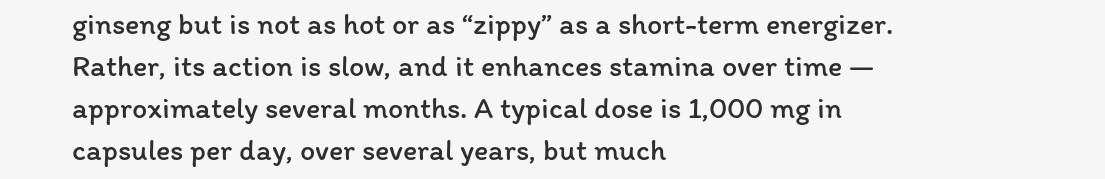ginseng but is not as hot or as “zippy” as a short-term energizer. Rather, its action is slow, and it enhances stamina over time — approximately several months. A typical dose is 1,000 mg in capsules per day, over several years, but much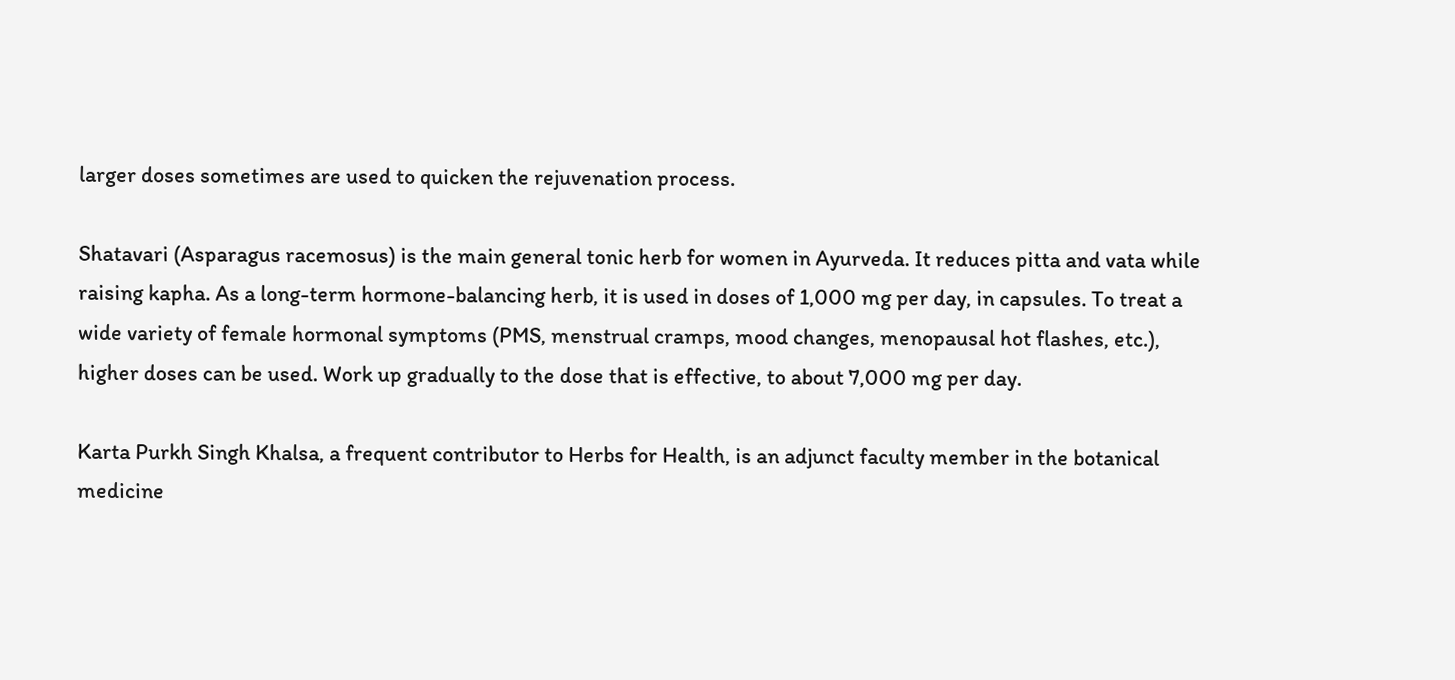larger doses sometimes are used to quicken the rejuvenation process.

Shatavari (Asparagus racemosus) is the main general tonic herb for women in Ayurveda. It reduces pitta and vata while raising kapha. As a long-term hormone-balancing herb, it is used in doses of 1,000 mg per day, in capsules. To treat a wide variety of female hormonal symptoms (PMS, menstrual cramps, mood changes, menopausal hot flashes, etc.), higher doses can be used. Work up gradually to the dose that is effective, to about 7,000 mg per day.

Karta Purkh Singh Khalsa, a frequent contributor to Herbs for Health, is an adjunct faculty member in the botanical medicine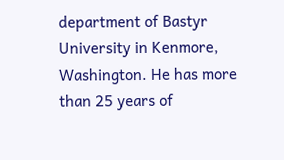department of Bastyr University in Kenmore, Washington. He has more than 25 years of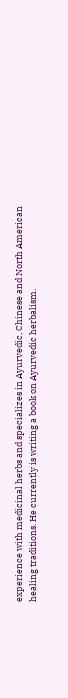experience with medicinal herbs and specializes in Ayurvedic, Chinese and North American healing traditions. He currently is writing a book on Ayurvedic herbalism.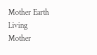Mother Earth Living
Mother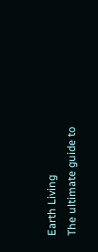Earth Living
The ultimate guide to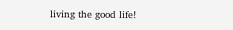living the good life!